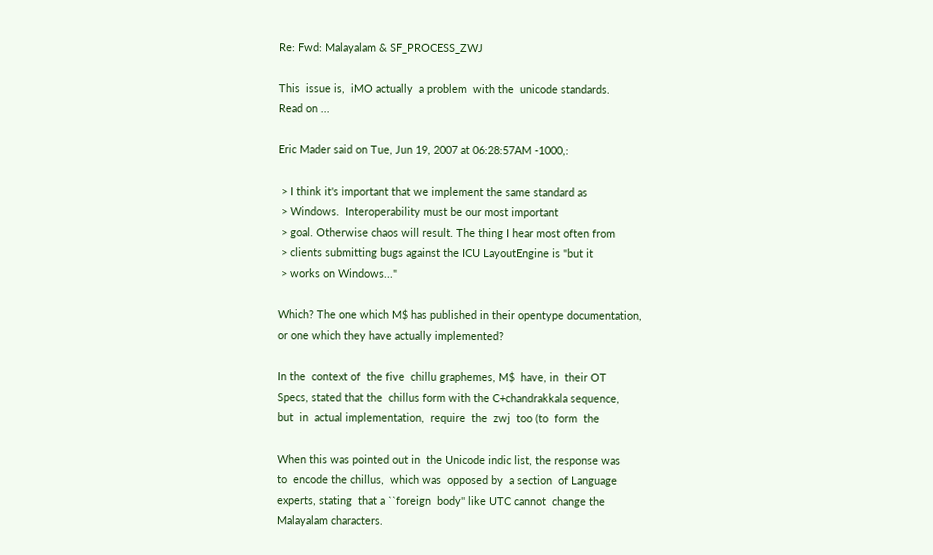Re: Fwd: Malayalam & SF_PROCESS_ZWJ

This  issue is,  iMO actually  a problem  with the  unicode standards.
Read on ...

Eric Mader said on Tue, Jun 19, 2007 at 06:28:57AM -1000,:

 > I think it's important that we implement the same standard as
 > Windows.  Interoperability must be our most important
 > goal. Otherwise chaos will result. The thing I hear most often from
 > clients submitting bugs against the ICU LayoutEngine is "but it
 > works on Windows..."

Which? The one which M$ has published in their opentype documentation,
or one which they have actually implemented?

In the  context of  the five  chillu graphemes, M$  have, in  their OT
Specs, stated that the  chillus form with the C+chandrakkala sequence,
but  in  actual implementation,  require  the  zwj  too (to  form  the

When this was pointed out in  the Unicode indic list, the response was
to  encode the chillus,  which was  opposed by  a section  of Language
experts, stating  that a ``foreign  body'' like UTC cannot  change the
Malayalam characters.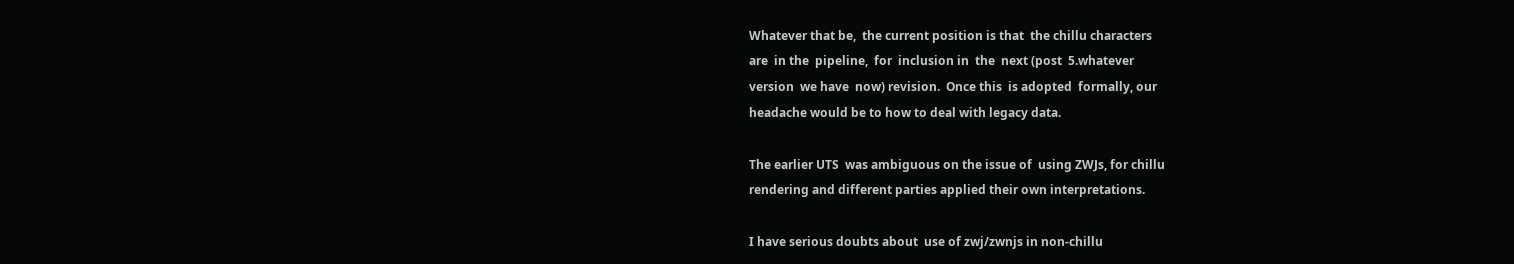Whatever that be,  the current position is that  the chillu characters
are  in the  pipeline,  for  inclusion in  the  next (post  5.whatever
version  we have  now) revision.  Once this  is adopted  formally, our
headache would be to how to deal with legacy data.

The earlier UTS  was ambiguous on the issue of  using ZWJs, for chillu
rendering and different parties applied their own interpretations.

I have serious doubts about  use of zwj/zwnjs in non-chillu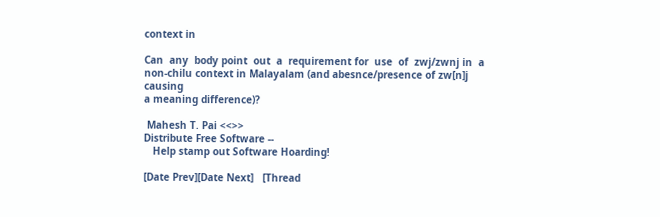context in

Can  any  body point  out  a  requirement for  use  of  zwj/zwnj in  a
non-chilu context in Malayalam (and abesnce/presence of zw[n]j causing
a meaning difference)?

 Mahesh T. Pai <<>>
Distribute Free Software --
   Help stamp out Software Hoarding!

[Date Prev][Date Next]   [Thread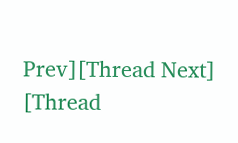Prev][Thread Next]   [Thread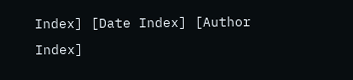Index] [Date Index] [Author Index]